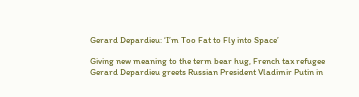Gerard Depardieu: ‘I’m Too Fat to Fly into Space’

Giving new meaning to the term bear hug, French tax refugee Gerard Depardieu greets Russian President Vladimir Putin in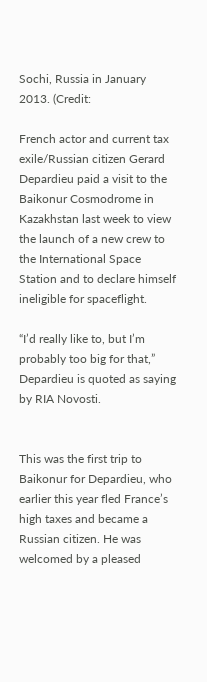Sochi, Russia in January 2013. (Credit:

French actor and current tax exile/Russian citizen Gerard Depardieu paid a visit to the Baikonur Cosmodrome in Kazakhstan last week to view the launch of a new crew to the International Space Station and to declare himself ineligible for spaceflight.

“I’d really like to, but I’m probably too big for that,” Depardieu is quoted as saying by RIA Novosti.


This was the first trip to Baikonur for Depardieu, who earlier this year fled France’s high taxes and became a Russian citizen. He was welcomed by a pleased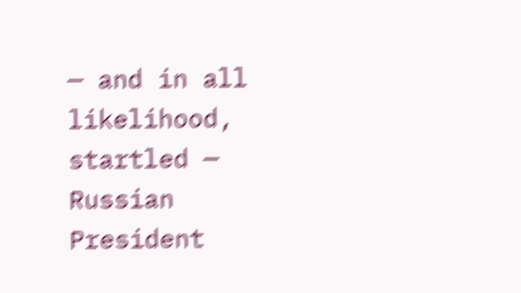— and in all likelihood, startled — Russian President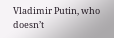Vladimir Putin, who doesn’t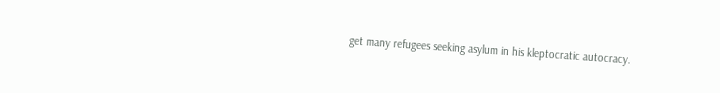get many refugees seeking asylum in his kleptocratic autocracy.